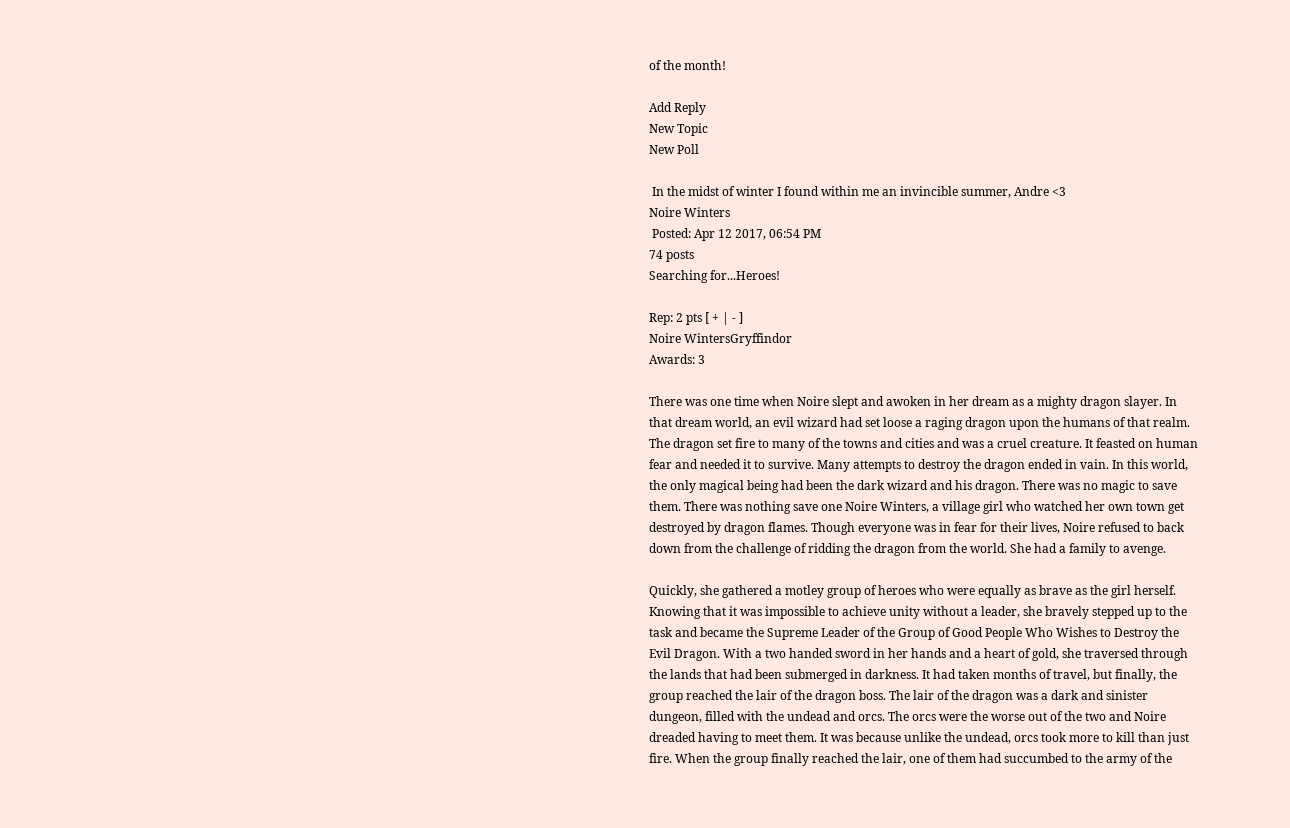of the month!

Add Reply
New Topic
New Poll

 In the midst of winter I found within me an invincible summer, Andre <3
Noire Winters
 Posted: Apr 12 2017, 06:54 PM
74 posts
Searching for...Heroes!

Rep: 2 pts [ + | - ]
Noire WintersGryffindor
Awards: 3

There was one time when Noire slept and awoken in her dream as a mighty dragon slayer. In that dream world, an evil wizard had set loose a raging dragon upon the humans of that realm. The dragon set fire to many of the towns and cities and was a cruel creature. It feasted on human fear and needed it to survive. Many attempts to destroy the dragon ended in vain. In this world, the only magical being had been the dark wizard and his dragon. There was no magic to save them. There was nothing save one Noire Winters, a village girl who watched her own town get destroyed by dragon flames. Though everyone was in fear for their lives, Noire refused to back down from the challenge of ridding the dragon from the world. She had a family to avenge.

Quickly, she gathered a motley group of heroes who were equally as brave as the girl herself. Knowing that it was impossible to achieve unity without a leader, she bravely stepped up to the task and became the Supreme Leader of the Group of Good People Who Wishes to Destroy the Evil Dragon. With a two handed sword in her hands and a heart of gold, she traversed through the lands that had been submerged in darkness. It had taken months of travel, but finally, the group reached the lair of the dragon boss. The lair of the dragon was a dark and sinister dungeon, filled with the undead and orcs. The orcs were the worse out of the two and Noire dreaded having to meet them. It was because unlike the undead, orcs took more to kill than just fire. When the group finally reached the lair, one of them had succumbed to the army of the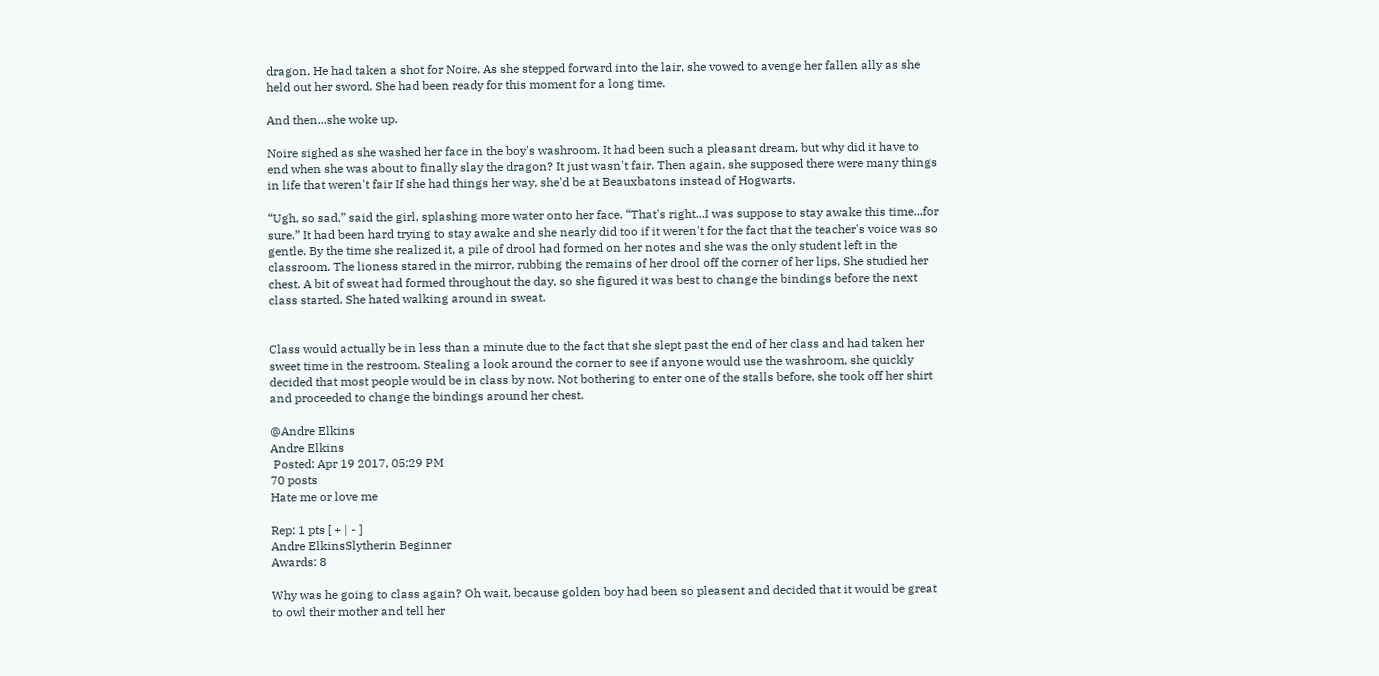dragon. He had taken a shot for Noire. As she stepped forward into the lair, she vowed to avenge her fallen ally as she held out her sword. She had been ready for this moment for a long time.

And then...she woke up.

Noire sighed as she washed her face in the boy's washroom. It had been such a pleasant dream, but why did it have to end when she was about to finally slay the dragon? It just wasn't fair. Then again, she supposed there were many things in life that weren't fair If she had things her way, she'd be at Beauxbatons instead of Hogwarts.

“Ugh, so sad,” said the girl, splashing more water onto her face. “That's right...I was suppose to stay awake this time...for sure.” It had been hard trying to stay awake and she nearly did too if it weren't for the fact that the teacher's voice was so gentle. By the time she realized it, a pile of drool had formed on her notes and she was the only student left in the classroom. The lioness stared in the mirror, rubbing the remains of her drool off the corner of her lips. She studied her chest. A bit of sweat had formed throughout the day, so she figured it was best to change the bindings before the next class started. She hated walking around in sweat.


Class would actually be in less than a minute due to the fact that she slept past the end of her class and had taken her sweet time in the restroom. Stealing a look around the corner to see if anyone would use the washroom, she quickly decided that most people would be in class by now. Not bothering to enter one of the stalls before, she took off her shirt and proceeded to change the bindings around her chest.

@Andre Elkins
Andre Elkins
 Posted: Apr 19 2017, 05:29 PM
70 posts
Hate me or love me

Rep: 1 pts [ + | - ]
Andre ElkinsSlytherin Beginner
Awards: 8

Why was he going to class again? Oh wait, because golden boy had been so pleasent and decided that it would be great to owl their mother and tell her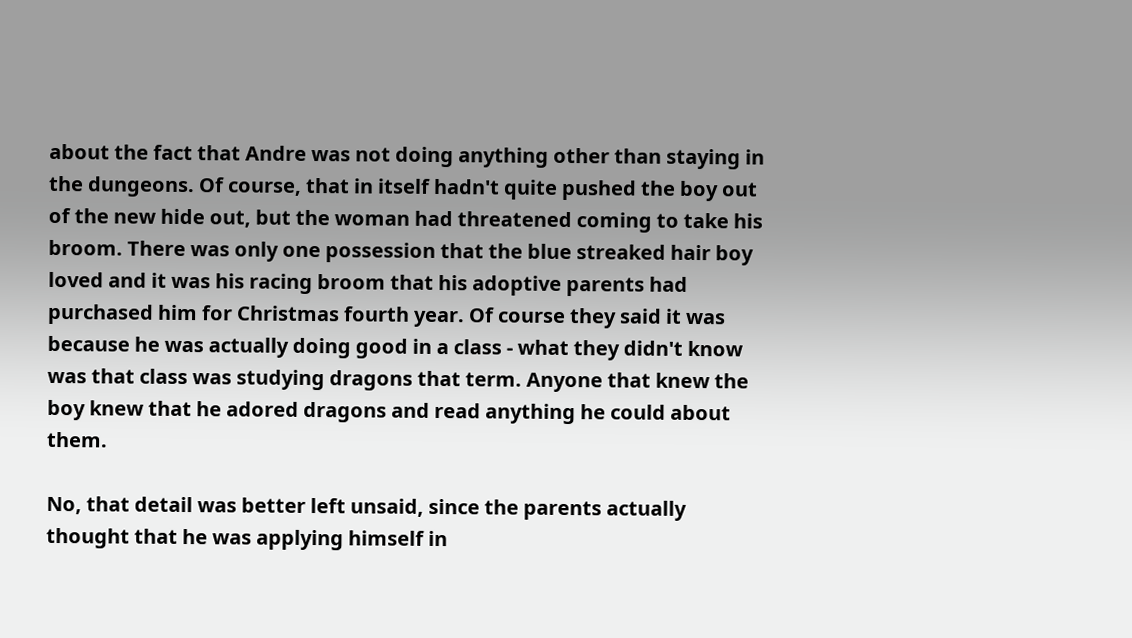about the fact that Andre was not doing anything other than staying in the dungeons. Of course, that in itself hadn't quite pushed the boy out of the new hide out, but the woman had threatened coming to take his broom. There was only one possession that the blue streaked hair boy loved and it was his racing broom that his adoptive parents had purchased him for Christmas fourth year. Of course they said it was because he was actually doing good in a class - what they didn't know was that class was studying dragons that term. Anyone that knew the boy knew that he adored dragons and read anything he could about them.

No, that detail was better left unsaid, since the parents actually thought that he was applying himself in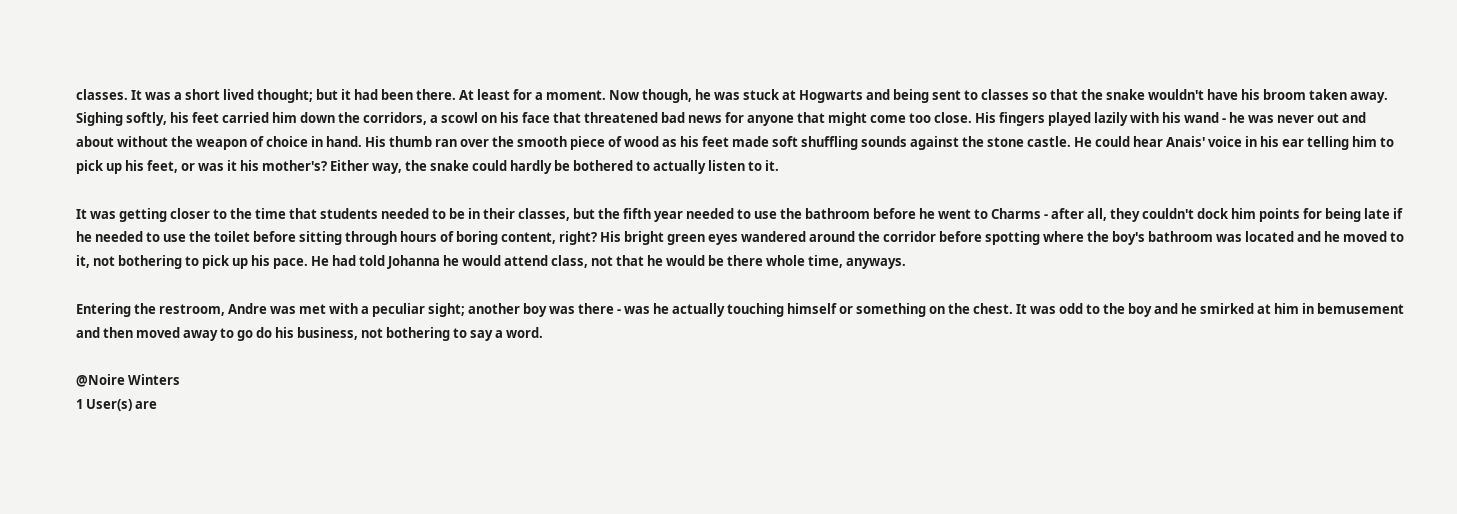classes. It was a short lived thought; but it had been there. At least for a moment. Now though, he was stuck at Hogwarts and being sent to classes so that the snake wouldn't have his broom taken away. Sighing softly, his feet carried him down the corridors, a scowl on his face that threatened bad news for anyone that might come too close. His fingers played lazily with his wand - he was never out and about without the weapon of choice in hand. His thumb ran over the smooth piece of wood as his feet made soft shuffling sounds against the stone castle. He could hear Anais' voice in his ear telling him to pick up his feet, or was it his mother's? Either way, the snake could hardly be bothered to actually listen to it.

It was getting closer to the time that students needed to be in their classes, but the fifth year needed to use the bathroom before he went to Charms - after all, they couldn't dock him points for being late if he needed to use the toilet before sitting through hours of boring content, right? His bright green eyes wandered around the corridor before spotting where the boy's bathroom was located and he moved to it, not bothering to pick up his pace. He had told Johanna he would attend class, not that he would be there whole time, anyways.

Entering the restroom, Andre was met with a peculiar sight; another boy was there - was he actually touching himself or something on the chest. It was odd to the boy and he smirked at him in bemusement and then moved away to go do his business, not bothering to say a word.

@Noire Winters
1 User(s) are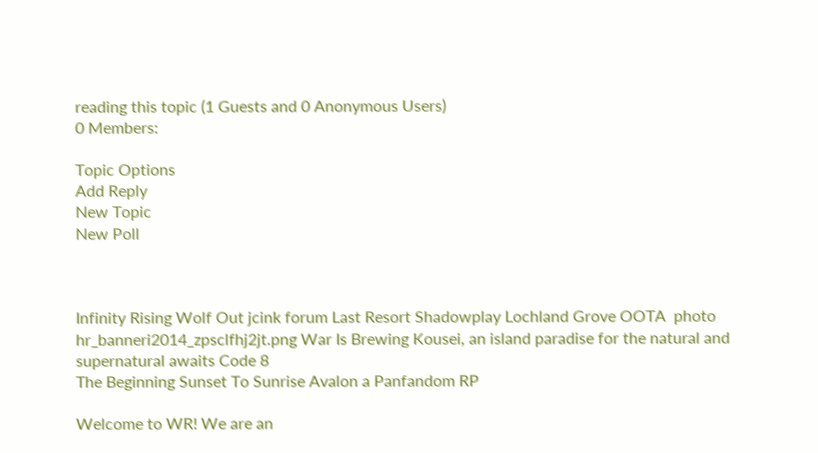reading this topic (1 Guests and 0 Anonymous Users)
0 Members:

Topic Options
Add Reply
New Topic
New Poll



Infinity Rising Wolf Out jcink forum Last Resort Shadowplay Lochland Grove OOTA  photo hr_banneri2014_zpsclfhj2jt.png War Is Brewing Kousei, an island paradise for the natural and supernatural awaits Code 8
The Beginning Sunset To Sunrise Avalon a Panfandom RP

Welcome to WR! We are an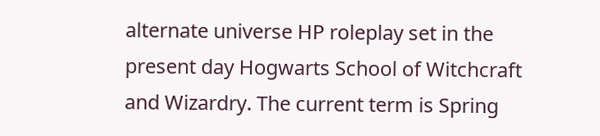alternate universe HP roleplay set in the present day Hogwarts School of Witchcraft and Wizardry. The current term is Spring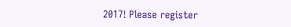2017! Please register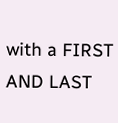with a FIRST AND LAST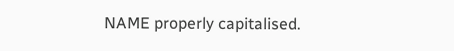NAME properly capitalised.